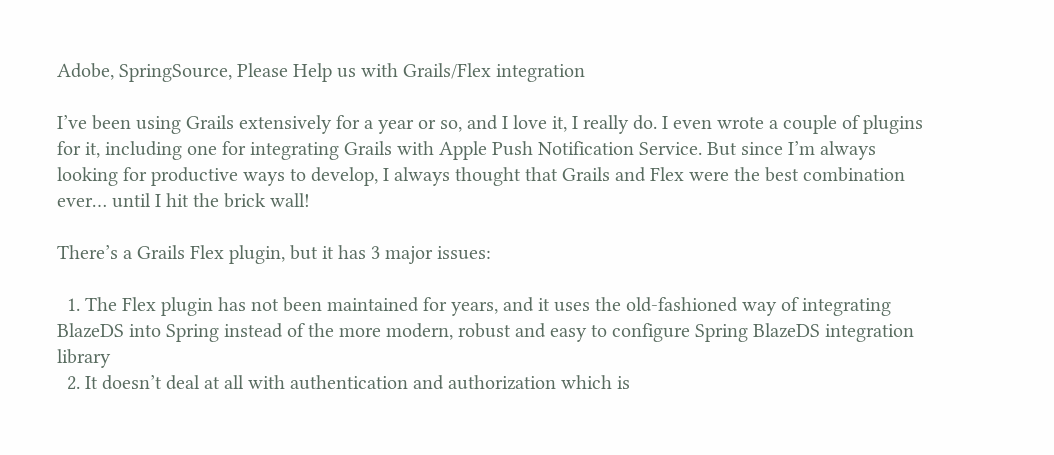Adobe, SpringSource, Please Help us with Grails/Flex integration

I’ve been using Grails extensively for a year or so, and I love it, I really do. I even wrote a couple of plugins for it, including one for integrating Grails with Apple Push Notification Service. But since I’m always looking for productive ways to develop, I always thought that Grails and Flex were the best combination ever… until I hit the brick wall!

There’s a Grails Flex plugin, but it has 3 major issues:

  1. The Flex plugin has not been maintained for years, and it uses the old-fashioned way of integrating BlazeDS into Spring instead of the more modern, robust and easy to configure Spring BlazeDS integration library
  2. It doesn’t deal at all with authentication and authorization which is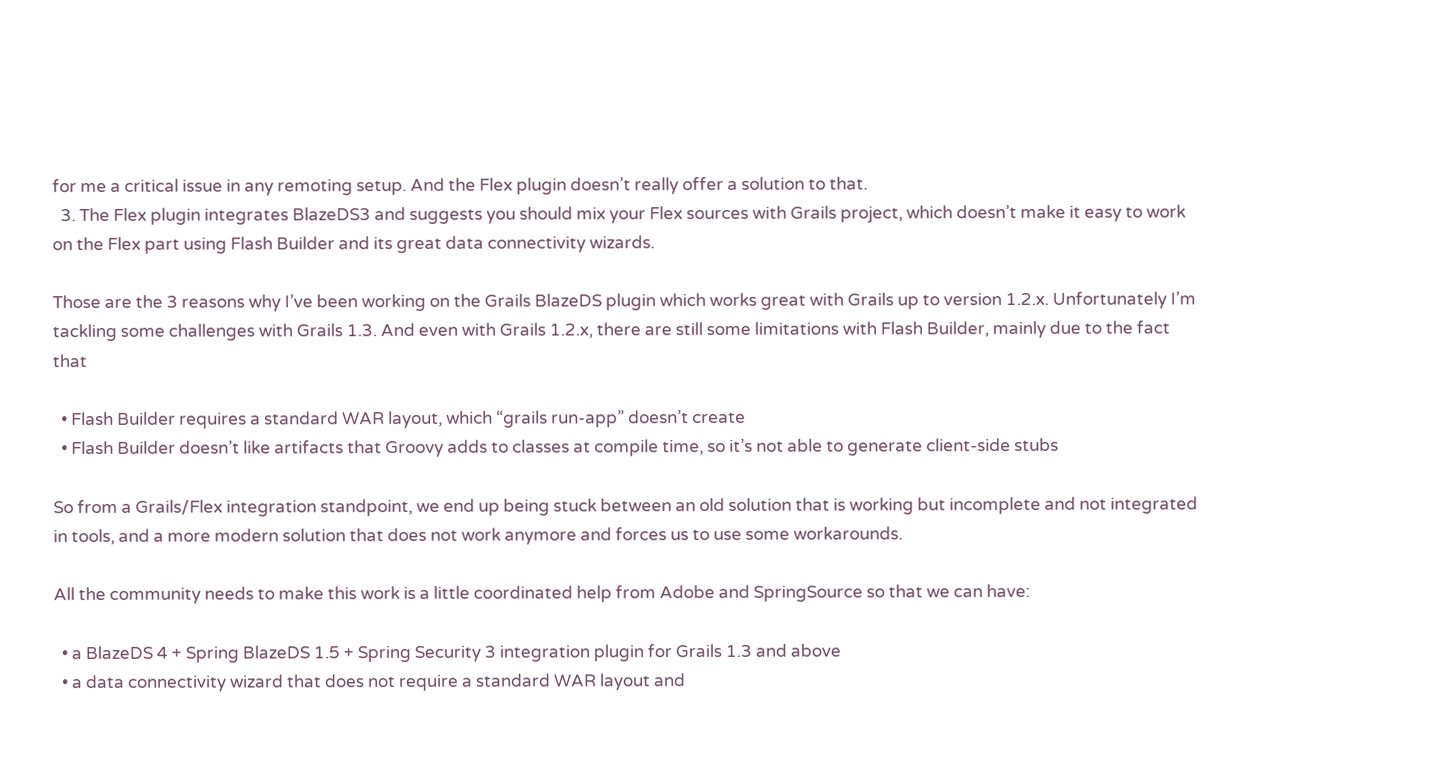for me a critical issue in any remoting setup. And the Flex plugin doesn’t really offer a solution to that.
  3. The Flex plugin integrates BlazeDS3 and suggests you should mix your Flex sources with Grails project, which doesn’t make it easy to work on the Flex part using Flash Builder and its great data connectivity wizards.

Those are the 3 reasons why I’ve been working on the Grails BlazeDS plugin which works great with Grails up to version 1.2.x. Unfortunately I’m tackling some challenges with Grails 1.3. And even with Grails 1.2.x, there are still some limitations with Flash Builder, mainly due to the fact that

  • Flash Builder requires a standard WAR layout, which “grails run-app” doesn’t create
  • Flash Builder doesn’t like artifacts that Groovy adds to classes at compile time, so it’s not able to generate client-side stubs

So from a Grails/Flex integration standpoint, we end up being stuck between an old solution that is working but incomplete and not integrated in tools, and a more modern solution that does not work anymore and forces us to use some workarounds.

All the community needs to make this work is a little coordinated help from Adobe and SpringSource so that we can have:

  • a BlazeDS 4 + Spring BlazeDS 1.5 + Spring Security 3 integration plugin for Grails 1.3 and above
  • a data connectivity wizard that does not require a standard WAR layout and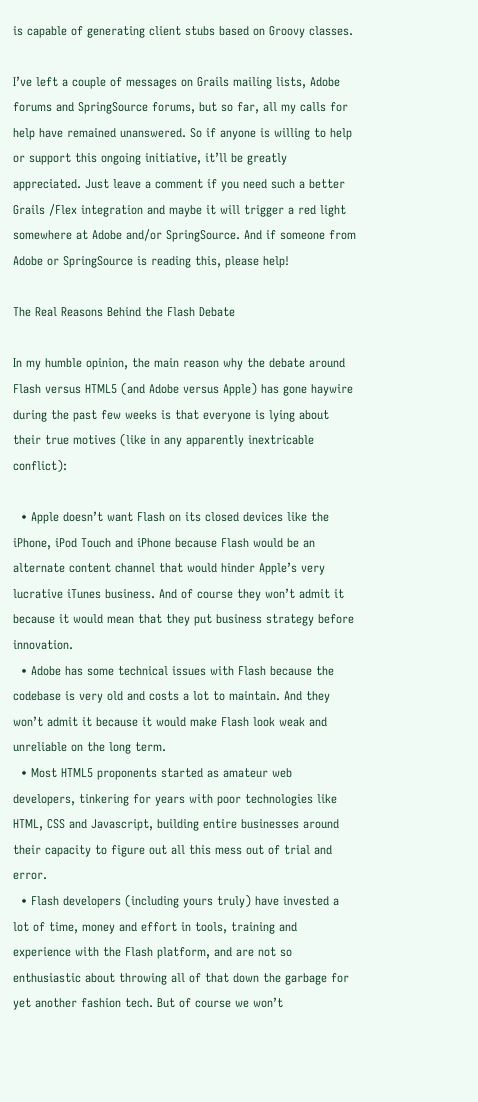is capable of generating client stubs based on Groovy classes.

I’ve left a couple of messages on Grails mailing lists, Adobe forums and SpringSource forums, but so far, all my calls for help have remained unanswered. So if anyone is willing to help or support this ongoing initiative, it’ll be greatly appreciated. Just leave a comment if you need such a better Grails /Flex integration and maybe it will trigger a red light somewhere at Adobe and/or SpringSource. And if someone from Adobe or SpringSource is reading this, please help!

The Real Reasons Behind the Flash Debate

In my humble opinion, the main reason why the debate around Flash versus HTML5 (and Adobe versus Apple) has gone haywire during the past few weeks is that everyone is lying about their true motives (like in any apparently inextricable conflict):

  • Apple doesn’t want Flash on its closed devices like the iPhone, iPod Touch and iPhone because Flash would be an alternate content channel that would hinder Apple’s very lucrative iTunes business. And of course they won’t admit it because it would mean that they put business strategy before innovation.
  • Adobe has some technical issues with Flash because the codebase is very old and costs a lot to maintain. And they won’t admit it because it would make Flash look weak and unreliable on the long term.
  • Most HTML5 proponents started as amateur web developers, tinkering for years with poor technologies like HTML, CSS and Javascript, building entire businesses around their capacity to figure out all this mess out of trial and error.
  • Flash developers (including yours truly) have invested a lot of time, money and effort in tools, training and experience with the Flash platform, and are not so enthusiastic about throwing all of that down the garbage for yet another fashion tech. But of course we won’t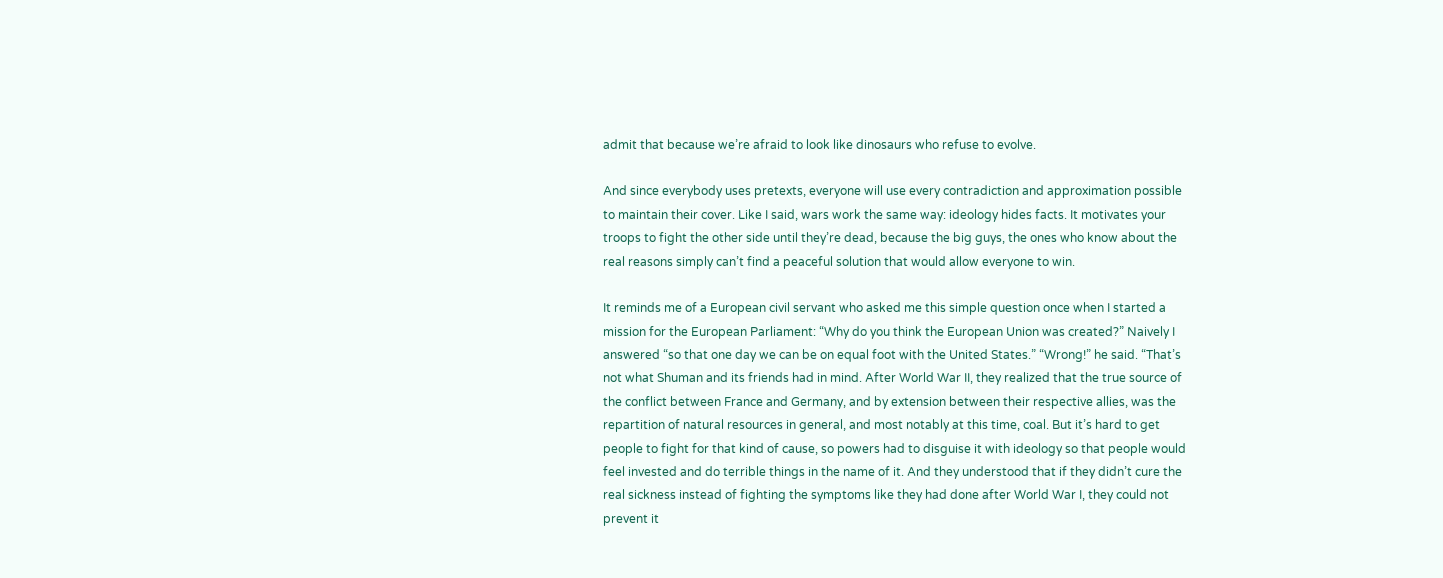admit that because we’re afraid to look like dinosaurs who refuse to evolve.

And since everybody uses pretexts, everyone will use every contradiction and approximation possible to maintain their cover. Like I said, wars work the same way: ideology hides facts. It motivates your troops to fight the other side until they’re dead, because the big guys, the ones who know about the real reasons simply can’t find a peaceful solution that would allow everyone to win.

It reminds me of a European civil servant who asked me this simple question once when I started a mission for the European Parliament: “Why do you think the European Union was created?” Naively I answered “so that one day we can be on equal foot with the United States.” “Wrong!” he said. “That’s not what Shuman and its friends had in mind. After World War II, they realized that the true source of the conflict between France and Germany, and by extension between their respective allies, was the repartition of natural resources in general, and most notably at this time, coal. But it’s hard to get people to fight for that kind of cause, so powers had to disguise it with ideology so that people would feel invested and do terrible things in the name of it. And they understood that if they didn’t cure the real sickness instead of fighting the symptoms like they had done after World War I, they could not prevent it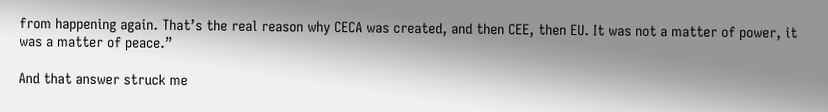from happening again. That’s the real reason why CECA was created, and then CEE, then EU. It was not a matter of power, it was a matter of peace.”

And that answer struck me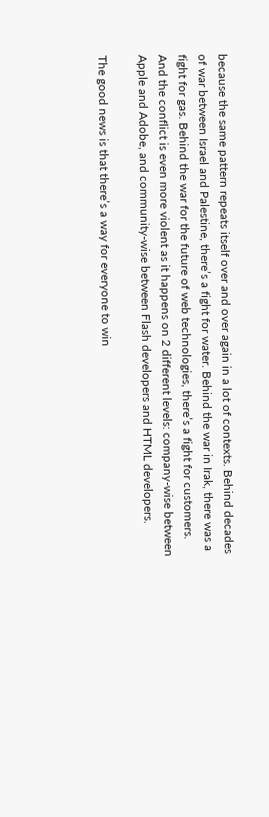because the same pattern repeats itself over and over again in a lot of contexts. Behind decades of war between Israel and Palestine, there’s a fight for water. Behind the war in Irak, there was a fight for gas. Behind the war for the future of web technologies, there’s a fight for customers. And the conflict is even more violent as it happens on 2 different levels: company-wise between Apple and Adobe, and community-wise between Flash developers and HTML developers.

The good news is that there’s a way for everyone to win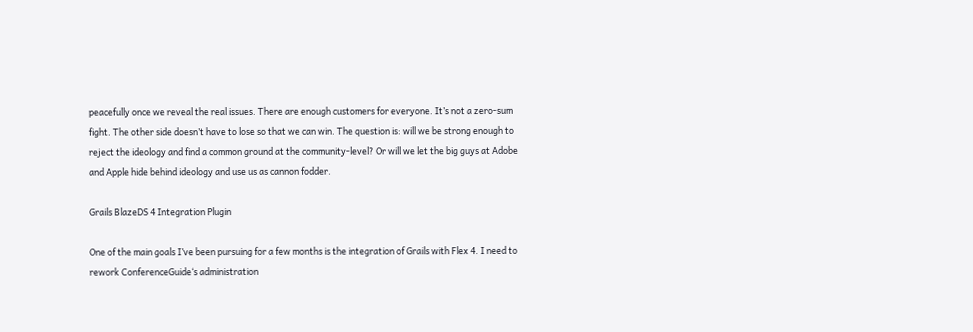peacefully once we reveal the real issues. There are enough customers for everyone. It’s not a zero-sum fight. The other side doesn’t have to lose so that we can win. The question is: will we be strong enough to reject the ideology and find a common ground at the community-level? Or will we let the big guys at Adobe and Apple hide behind ideology and use us as cannon fodder.

Grails BlazeDS 4 Integration Plugin

One of the main goals I’ve been pursuing for a few months is the integration of Grails with Flex 4. I need to rework ConferenceGuide‘s administration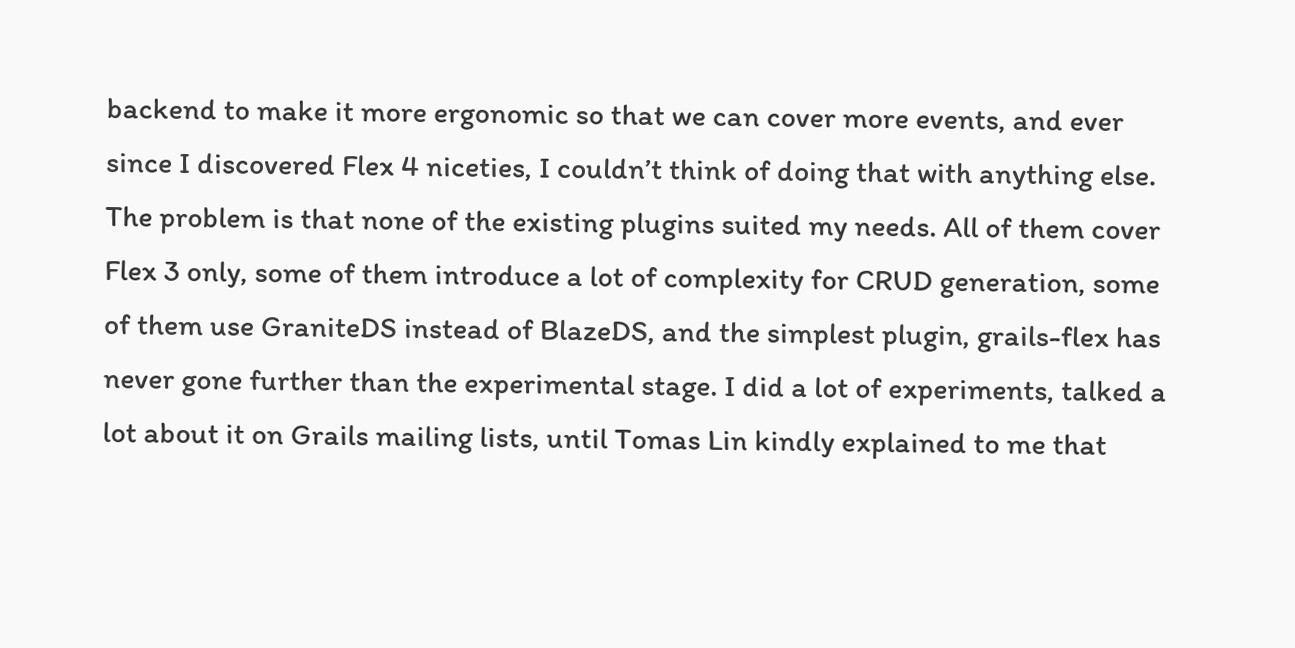backend to make it more ergonomic so that we can cover more events, and ever since I discovered Flex 4 niceties, I couldn’t think of doing that with anything else. The problem is that none of the existing plugins suited my needs. All of them cover Flex 3 only, some of them introduce a lot of complexity for CRUD generation, some of them use GraniteDS instead of BlazeDS, and the simplest plugin, grails-flex has never gone further than the experimental stage. I did a lot of experiments, talked a lot about it on Grails mailing lists, until Tomas Lin kindly explained to me that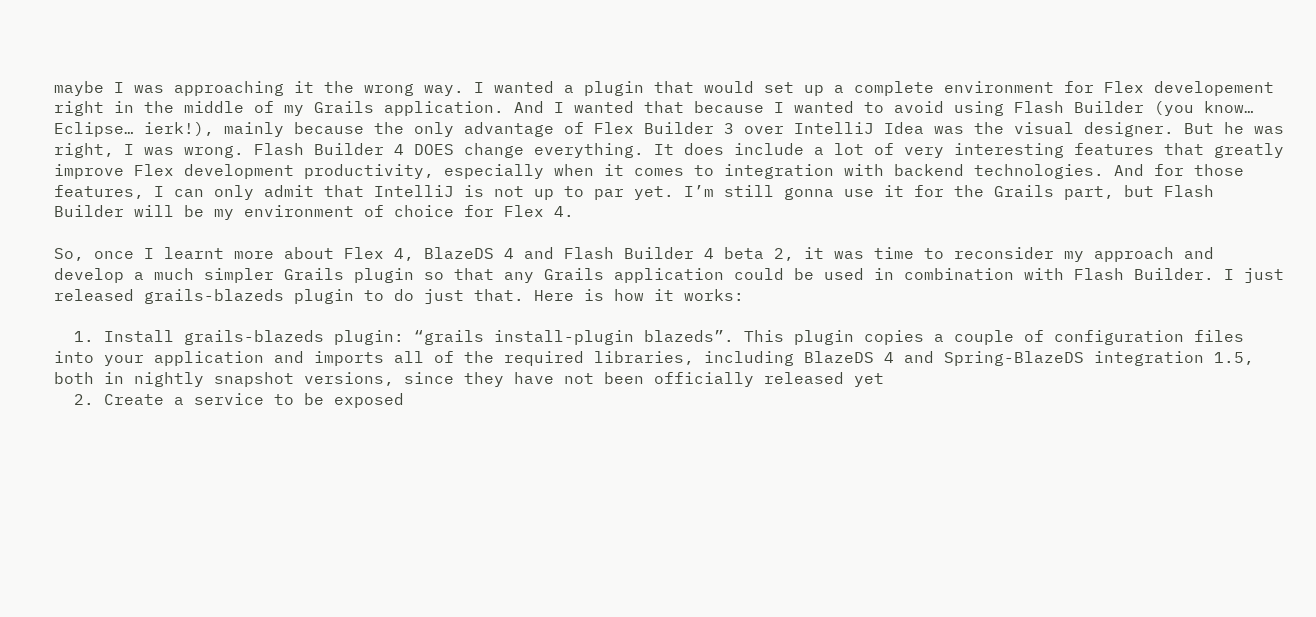maybe I was approaching it the wrong way. I wanted a plugin that would set up a complete environment for Flex developement right in the middle of my Grails application. And I wanted that because I wanted to avoid using Flash Builder (you know… Eclipse… ierk!), mainly because the only advantage of Flex Builder 3 over IntelliJ Idea was the visual designer. But he was right, I was wrong. Flash Builder 4 DOES change everything. It does include a lot of very interesting features that greatly improve Flex development productivity, especially when it comes to integration with backend technologies. And for those features, I can only admit that IntelliJ is not up to par yet. I’m still gonna use it for the Grails part, but Flash Builder will be my environment of choice for Flex 4.

So, once I learnt more about Flex 4, BlazeDS 4 and Flash Builder 4 beta 2, it was time to reconsider my approach and develop a much simpler Grails plugin so that any Grails application could be used in combination with Flash Builder. I just released grails-blazeds plugin to do just that. Here is how it works:

  1. Install grails-blazeds plugin: “grails install-plugin blazeds”. This plugin copies a couple of configuration files into your application and imports all of the required libraries, including BlazeDS 4 and Spring-BlazeDS integration 1.5, both in nightly snapshot versions, since they have not been officially released yet
  2. Create a service to be exposed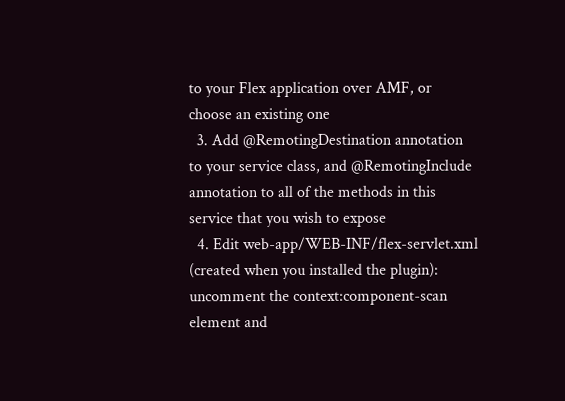to your Flex application over AMF, or choose an existing one
  3. Add @RemotingDestination annotation to your service class, and @RemotingInclude annotation to all of the methods in this service that you wish to expose
  4. Edit web-app/WEB-INF/flex-servlet.xml (created when you installed the plugin): uncomment the context:component-scan element and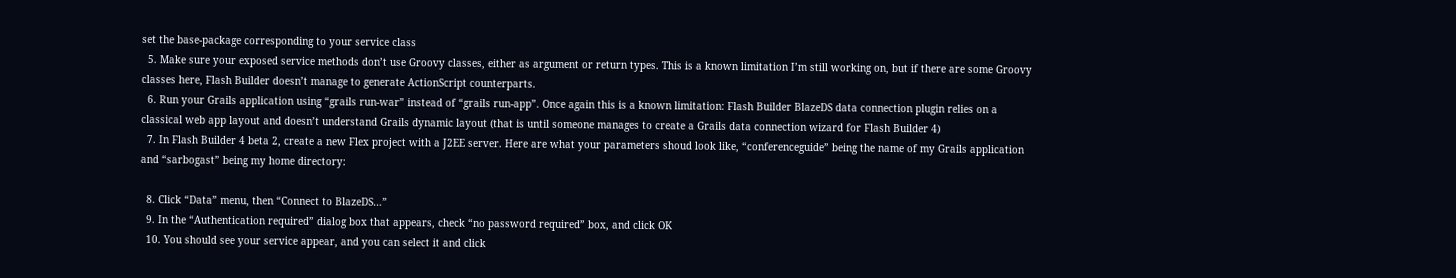set the base-package corresponding to your service class
  5. Make sure your exposed service methods don’t use Groovy classes, either as argument or return types. This is a known limitation I’m still working on, but if there are some Groovy classes here, Flash Builder doesn’t manage to generate ActionScript counterparts.
  6. Run your Grails application using “grails run-war” instead of “grails run-app”. Once again this is a known limitation: Flash Builder BlazeDS data connection plugin relies on a classical web app layout and doesn’t understand Grails dynamic layout (that is until someone manages to create a Grails data connection wizard for Flash Builder 4)
  7. In Flash Builder 4 beta 2, create a new Flex project with a J2EE server. Here are what your parameters shoud look like, “conferenceguide” being the name of my Grails application and “sarbogast” being my home directory:

  8. Click “Data” menu, then “Connect to BlazeDS…”
  9. In the “Authentication required” dialog box that appears, check “no password required” box, and click OK
  10. You should see your service appear, and you can select it and click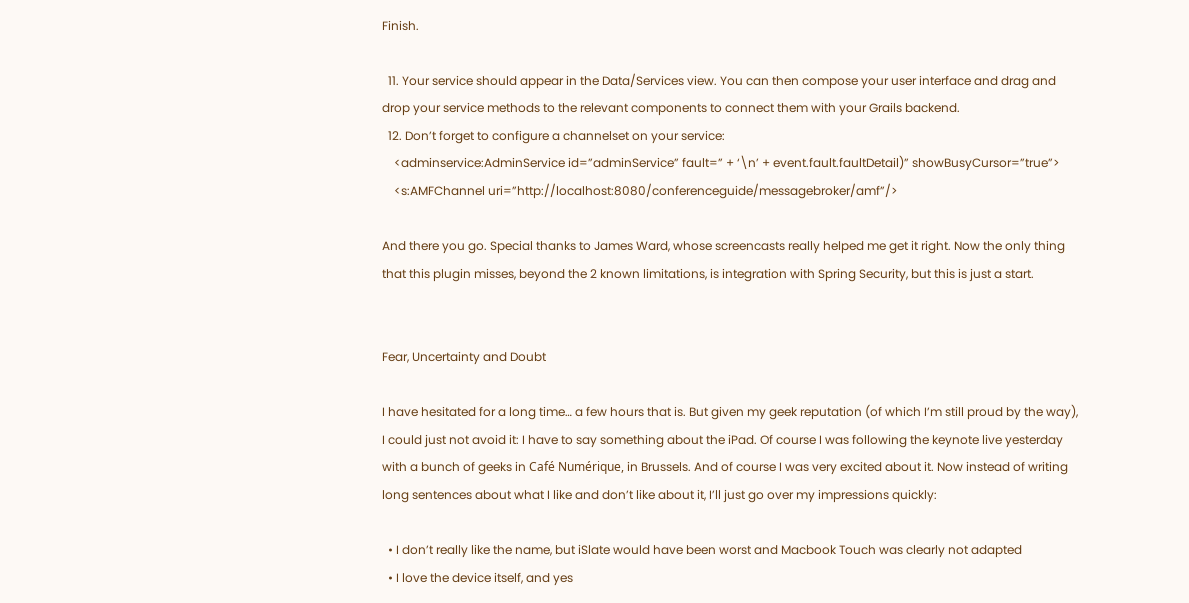Finish.

  11. Your service should appear in the Data/Services view. You can then compose your user interface and drag and drop your service methods to the relevant components to connect them with your Grails backend.
  12. Don’t forget to configure a channelset on your service:
    <adminservice:AdminService id=”adminService” fault=” + ‘\n’ + event.fault.faultDetail)” showBusyCursor=”true”>
    <s:AMFChannel uri=”http://localhost:8080/conferenceguide/messagebroker/amf”/>

And there you go. Special thanks to James Ward, whose screencasts really helped me get it right. Now the only thing that this plugin misses, beyond the 2 known limitations, is integration with Spring Security, but this is just a start.


Fear, Uncertainty and Doubt

I have hesitated for a long time… a few hours that is. But given my geek reputation (of which I’m still proud by the way), I could just not avoid it: I have to say something about the iPad. Of course I was following the keynote live yesterday with a bunch of geeks in Café Numérique, in Brussels. And of course I was very excited about it. Now instead of writing long sentences about what I like and don’t like about it, I’ll just go over my impressions quickly:

  • I don’t really like the name, but iSlate would have been worst and Macbook Touch was clearly not adapted
  • I love the device itself, and yes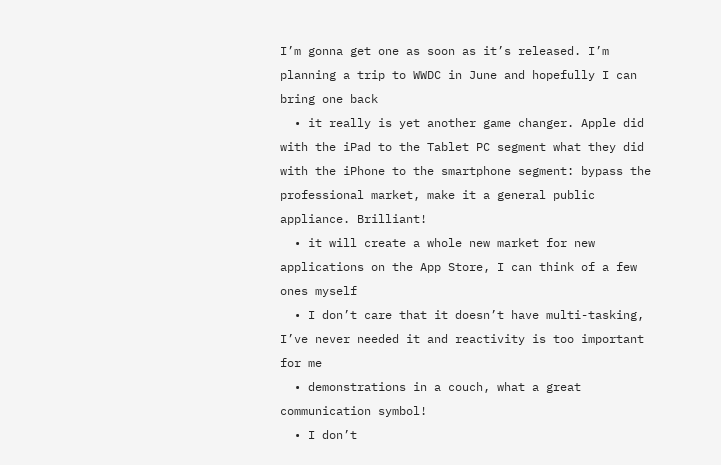I’m gonna get one as soon as it’s released. I’m planning a trip to WWDC in June and hopefully I can bring one back
  • it really is yet another game changer. Apple did with the iPad to the Tablet PC segment what they did with the iPhone to the smartphone segment: bypass the professional market, make it a general public appliance. Brilliant!
  • it will create a whole new market for new applications on the App Store, I can think of a few ones myself
  • I don’t care that it doesn’t have multi-tasking, I’ve never needed it and reactivity is too important for me
  • demonstrations in a couch, what a great communication symbol!
  • I don’t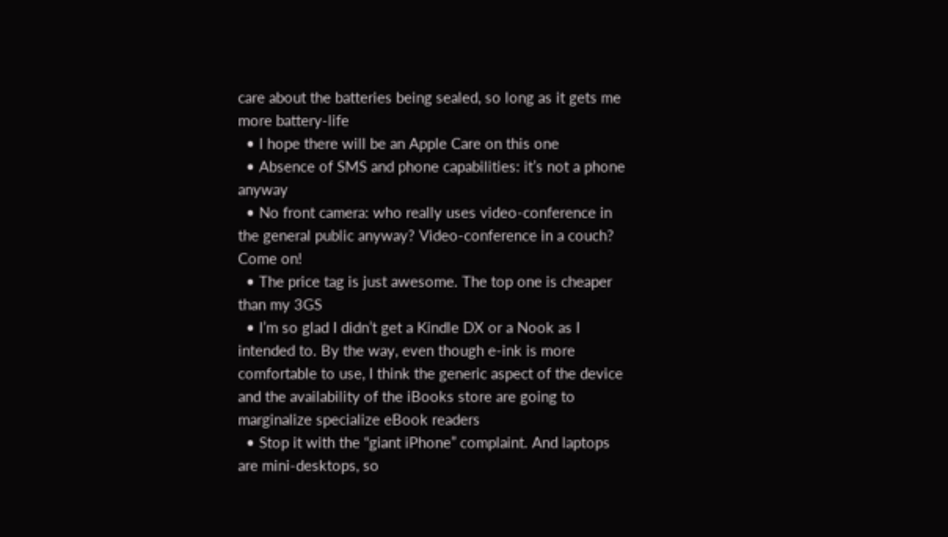care about the batteries being sealed, so long as it gets me more battery-life
  • I hope there will be an Apple Care on this one
  • Absence of SMS and phone capabilities: it’s not a phone anyway
  • No front camera: who really uses video-conference in the general public anyway? Video-conference in a couch? Come on!
  • The price tag is just awesome. The top one is cheaper than my 3GS
  • I’m so glad I didn’t get a Kindle DX or a Nook as I intended to. By the way, even though e-ink is more comfortable to use, I think the generic aspect of the device and the availability of the iBooks store are going to marginalize specialize eBook readers
  • Stop it with the “giant iPhone” complaint. And laptops are mini-desktops, so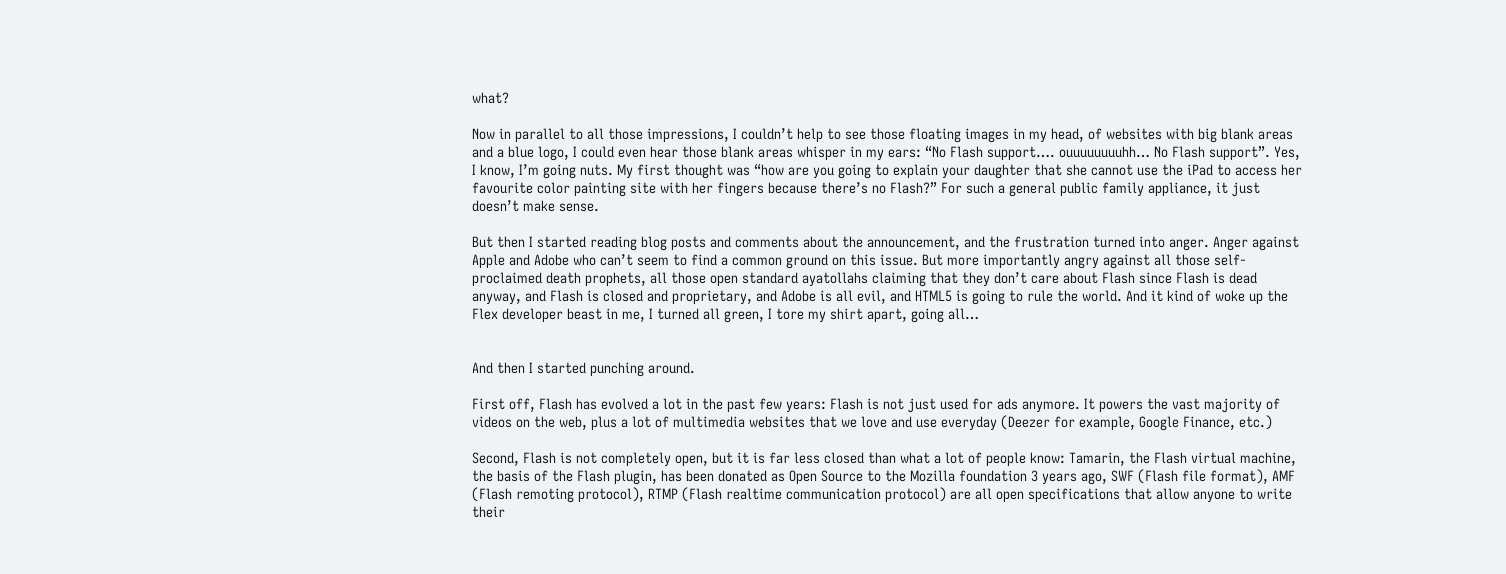what?

Now in parallel to all those impressions, I couldn’t help to see those floating images in my head, of websites with big blank areas and a blue logo, I could even hear those blank areas whisper in my ears: “No Flash support…. ouuuuuuuuhh… No Flash support”. Yes, I know, I’m going nuts. My first thought was “how are you going to explain your daughter that she cannot use the iPad to access her favourite color painting site with her fingers because there’s no Flash?” For such a general public family appliance, it just doesn’t make sense.

But then I started reading blog posts and comments about the announcement, and the frustration turned into anger. Anger against Apple and Adobe who can’t seem to find a common ground on this issue. But more importantly angry against all those self-proclaimed death prophets, all those open standard ayatollahs claiming that they don’t care about Flash since Flash is dead anyway, and Flash is closed and proprietary, and Adobe is all evil, and HTML5 is going to rule the world. And it kind of woke up the Flex developer beast in me, I turned all green, I tore my shirt apart, going all…


And then I started punching around.

First off, Flash has evolved a lot in the past few years: Flash is not just used for ads anymore. It powers the vast majority of videos on the web, plus a lot of multimedia websites that we love and use everyday (Deezer for example, Google Finance, etc.)

Second, Flash is not completely open, but it is far less closed than what a lot of people know: Tamarin, the Flash virtual machine, the basis of the Flash plugin, has been donated as Open Source to the Mozilla foundation 3 years ago, SWF (Flash file format), AMF (Flash remoting protocol), RTMP (Flash realtime communication protocol) are all open specifications that allow anyone to write their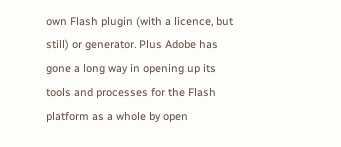own Flash plugin (with a licence, but still) or generator. Plus Adobe has gone a long way in opening up its tools and processes for the Flash platform as a whole by open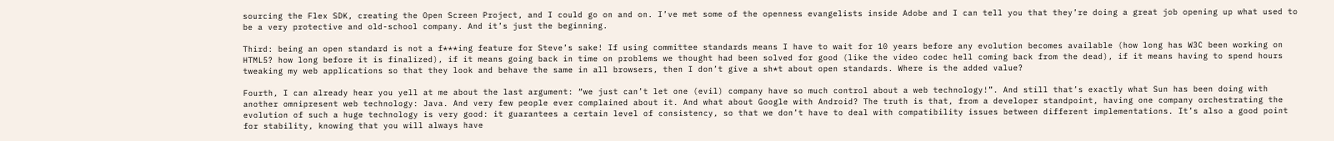sourcing the Flex SDK, creating the Open Screen Project, and I could go on and on. I’ve met some of the openness evangelists inside Adobe and I can tell you that they’re doing a great job opening up what used to be a very protective and old-school company. And it’s just the beginning.

Third: being an open standard is not a f***ing feature for Steve’s sake! If using committee standards means I have to wait for 10 years before any evolution becomes available (how long has W3C been working on HTML5? how long before it is finalized), if it means going back in time on problems we thought had been solved for good (like the video codec hell coming back from the dead), if it means having to spend hours tweaking my web applications so that they look and behave the same in all browsers, then I don’t give a sh*t about open standards. Where is the added value?

Fourth, I can already hear you yell at me about the last argument: “we just can’t let one (evil) company have so much control about a web technology!”. And still that’s exactly what Sun has been doing with another omnipresent web technology: Java. And very few people ever complained about it. And what about Google with Android? The truth is that, from a developer standpoint, having one company orchestrating the evolution of such a huge technology is very good: it guarantees a certain level of consistency, so that we don’t have to deal with compatibility issues between different implementations. It’s also a good point for stability, knowing that you will always have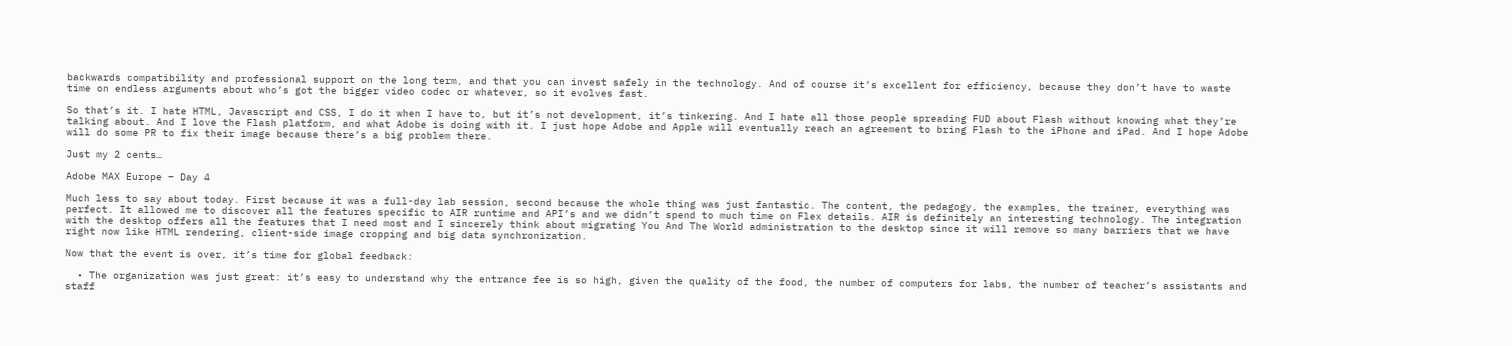backwards compatibility and professional support on the long term, and that you can invest safely in the technology. And of course it’s excellent for efficiency, because they don’t have to waste time on endless arguments about who’s got the bigger video codec or whatever, so it evolves fast.

So that’s it. I hate HTML, Javascript and CSS, I do it when I have to, but it’s not development, it’s tinkering. And I hate all those people spreading FUD about Flash without knowing what they’re talking about. And I love the Flash platform, and what Adobe is doing with it. I just hope Adobe and Apple will eventually reach an agreement to bring Flash to the iPhone and iPad. And I hope Adobe will do some PR to fix their image because there’s a big problem there.

Just my 2 cents…

Adobe MAX Europe – Day 4

Much less to say about today. First because it was a full-day lab session, second because the whole thing was just fantastic. The content, the pedagogy, the examples, the trainer, everything was perfect. It allowed me to discover all the features specific to AIR runtime and API’s and we didn’t spend to much time on Flex details. AIR is definitely an interesting technology. The integration with the desktop offers all the features that I need most and I sincerely think about migrating You And The World administration to the desktop since it will remove so many barriers that we have right now like HTML rendering, client-side image cropping and big data synchronization.

Now that the event is over, it’s time for global feedback:

  • The organization was just great: it’s easy to understand why the entrance fee is so high, given the quality of the food, the number of computers for labs, the number of teacher’s assistants and staff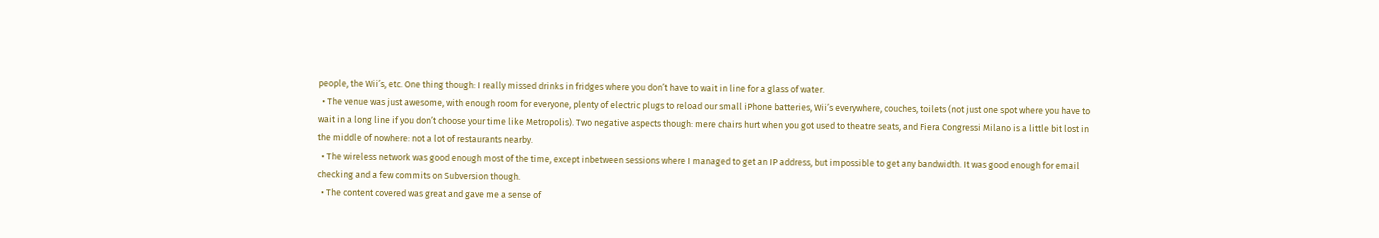people, the Wii’s, etc. One thing though: I really missed drinks in fridges where you don’t have to wait in line for a glass of water.
  • The venue was just awesome, with enough room for everyone, plenty of electric plugs to reload our small iPhone batteries, Wii’s everywhere, couches, toilets (not just one spot where you have to wait in a long line if you don’t choose your time like Metropolis). Two negative aspects though: mere chairs hurt when you got used to theatre seats, and Fiera Congressi Milano is a little bit lost in the middle of nowhere: not a lot of restaurants nearby.
  • The wireless network was good enough most of the time, except inbetween sessions where I managed to get an IP address, but impossible to get any bandwidth. It was good enough for email checking and a few commits on Subversion though.
  • The content covered was great and gave me a sense of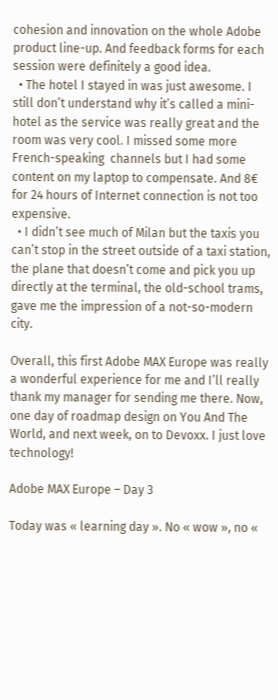cohesion and innovation on the whole Adobe product line-up. And feedback forms for each session were definitely a good idea.
  • The hotel I stayed in was just awesome. I still don’t understand why it’s called a mini-hotel as the service was really great and the room was very cool. I missed some more French-speaking  channels but I had some content on my laptop to compensate. And 8€ for 24 hours of Internet connection is not too expensive.
  • I didn’t see much of Milan but the taxis you can’t stop in the street outside of a taxi station, the plane that doesn’t come and pick you up directly at the terminal, the old-school trams, gave me the impression of a not-so-modern city.

Overall, this first Adobe MAX Europe was really a wonderful experience for me and I’ll really thank my manager for sending me there. Now, one day of roadmap design on You And The World, and next week, on to Devoxx. I just love technology!

Adobe MAX Europe – Day 3

Today was « learning day ». No « wow », no «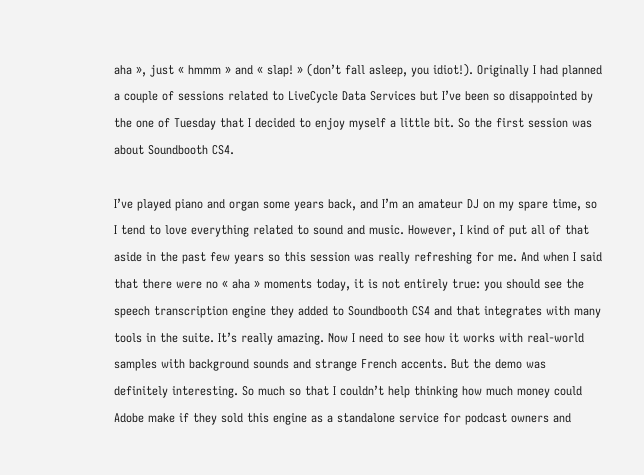aha », just « hmmm » and « slap! » (don’t fall asleep, you idiot!). Originally I had planned a couple of sessions related to LiveCycle Data Services but I’ve been so disappointed by the one of Tuesday that I decided to enjoy myself a little bit. So the first session was about Soundbooth CS4.

I’ve played piano and organ some years back, and I’m an amateur DJ on my spare time, so I tend to love everything related to sound and music. However, I kind of put all of that aside in the past few years so this session was really refreshing for me. And when I said that there were no « aha » moments today, it is not entirely true: you should see the speech transcription engine they added to Soundbooth CS4 and that integrates with many tools in the suite. It’s really amazing. Now I need to see how it works with real-world samples with background sounds and strange French accents. But the demo was definitely interesting. So much so that I couldn’t help thinking how much money could Adobe make if they sold this engine as a standalone service for podcast owners and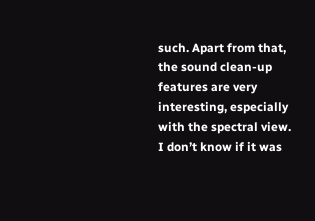such. Apart from that, the sound clean-up features are very interesting, especially with the spectral view. I don’t know if it was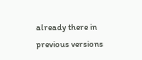already there in previous versions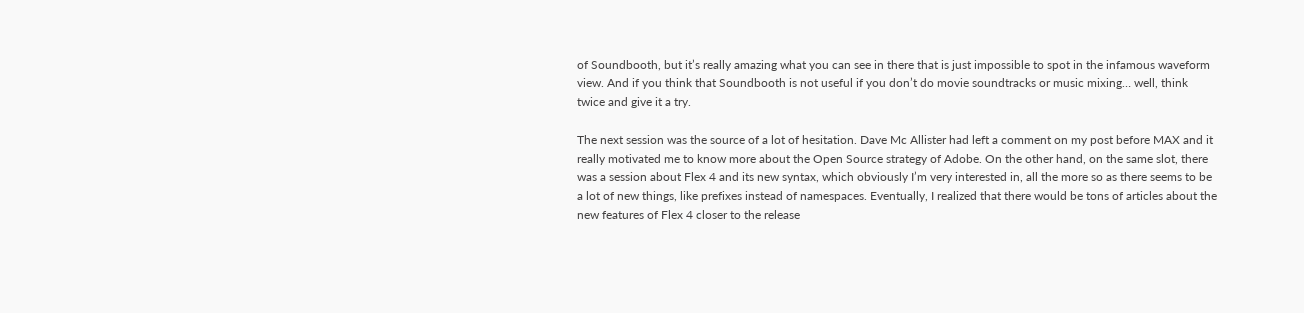of Soundbooth, but it’s really amazing what you can see in there that is just impossible to spot in the infamous waveform view. And if you think that Soundbooth is not useful if you don’t do movie soundtracks or music mixing… well, think twice and give it a try.

The next session was the source of a lot of hesitation. Dave Mc Allister had left a comment on my post before MAX and it really motivated me to know more about the Open Source strategy of Adobe. On the other hand, on the same slot, there was a session about Flex 4 and its new syntax, which obviously I’m very interested in, all the more so as there seems to be a lot of new things, like prefixes instead of namespaces. Eventually, I realized that there would be tons of articles about the new features of Flex 4 closer to the release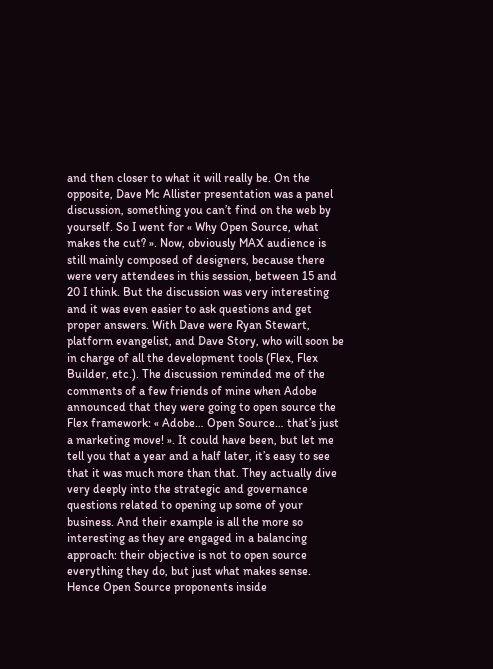and then closer to what it will really be. On the opposite, Dave Mc Allister presentation was a panel discussion, something you can’t find on the web by yourself. So I went for « Why Open Source, what makes the cut? ». Now, obviously MAX audience is still mainly composed of designers, because there were very attendees in this session, between 15 and 20 I think. But the discussion was very interesting and it was even easier to ask questions and get proper answers. With Dave were Ryan Stewart, platform evangelist, and Dave Story, who will soon be in charge of all the development tools (Flex, Flex Builder, etc.). The discussion reminded me of the comments of a few friends of mine when Adobe announced that they were going to open source the Flex framework: « Adobe… Open Source… that’s just a marketing move! ». It could have been, but let me tell you that a year and a half later, it’s easy to see that it was much more than that. They actually dive very deeply into the strategic and governance questions related to opening up some of your business. And their example is all the more so interesting as they are engaged in a balancing approach: their objective is not to open source everything they do, but just what makes sense. Hence Open Source proponents inside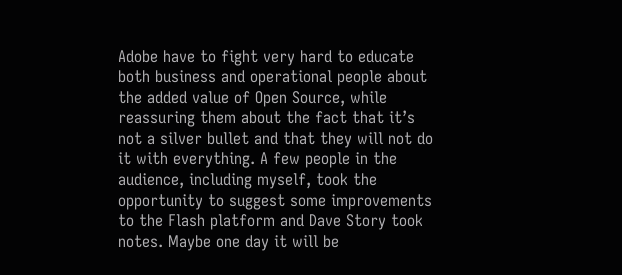Adobe have to fight very hard to educate both business and operational people about the added value of Open Source, while reassuring them about the fact that it’s not a silver bullet and that they will not do it with everything. A few people in the audience, including myself, took the opportunity to suggest some improvements to the Flash platform and Dave Story took notes. Maybe one day it will be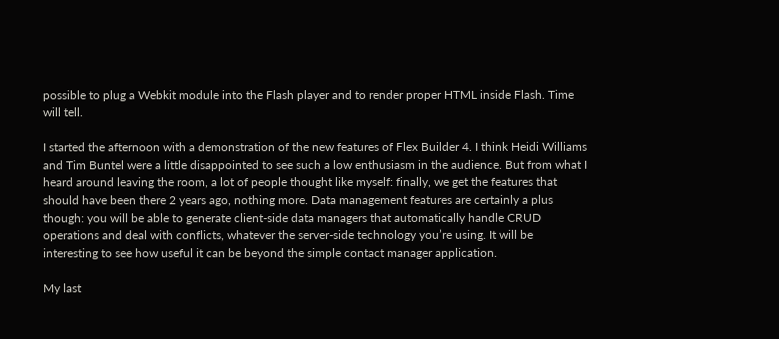possible to plug a Webkit module into the Flash player and to render proper HTML inside Flash. Time will tell.

I started the afternoon with a demonstration of the new features of Flex Builder 4. I think Heidi Williams and Tim Buntel were a little disappointed to see such a low enthusiasm in the audience. But from what I heard around leaving the room, a lot of people thought like myself: finally, we get the features that should have been there 2 years ago, nothing more. Data management features are certainly a plus though: you will be able to generate client-side data managers that automatically handle CRUD operations and deal with conflicts, whatever the server-side technology you’re using. It will be interesting to see how useful it can be beyond the simple contact manager application.

My last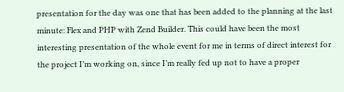presentation for the day was one that has been added to the planning at the last minute: Flex and PHP with Zend Builder. This could have been the most interesting presentation of the whole event for me in terms of direct interest for the project I’m working on, since I’m really fed up not to have a proper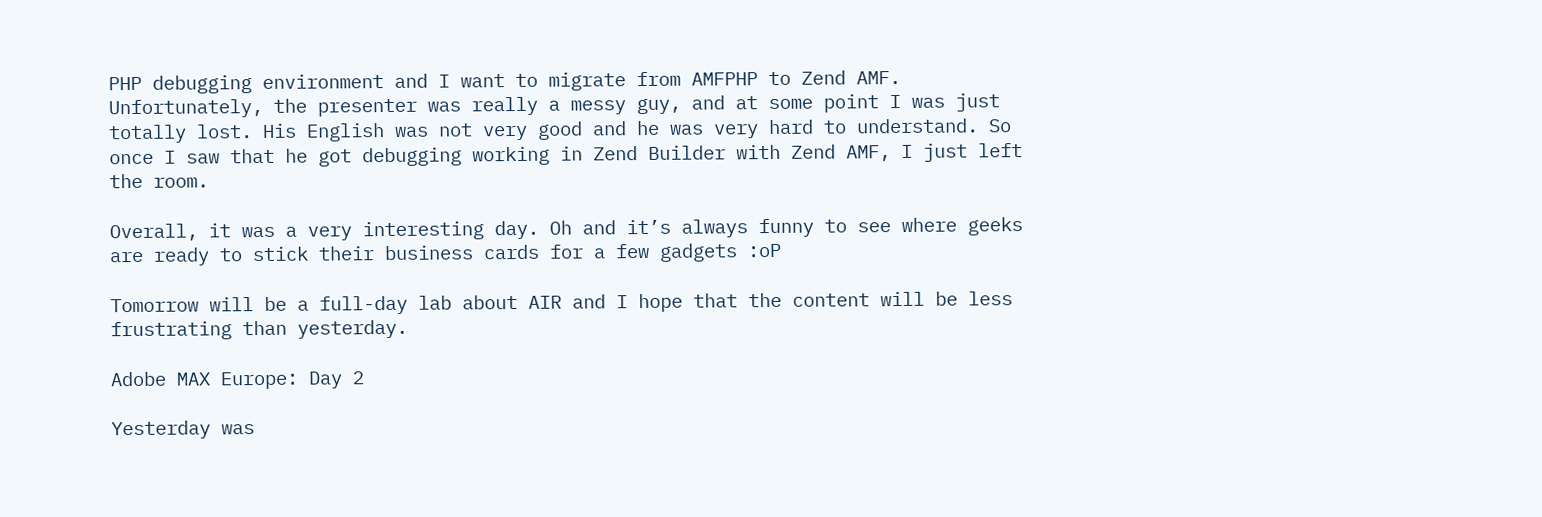PHP debugging environment and I want to migrate from AMFPHP to Zend AMF. Unfortunately, the presenter was really a messy guy, and at some point I was just totally lost. His English was not very good and he was very hard to understand. So once I saw that he got debugging working in Zend Builder with Zend AMF, I just left the room.

Overall, it was a very interesting day. Oh and it’s always funny to see where geeks are ready to stick their business cards for a few gadgets :oP

Tomorrow will be a full-day lab about AIR and I hope that the content will be less frustrating than yesterday.

Adobe MAX Europe: Day 2

Yesterday was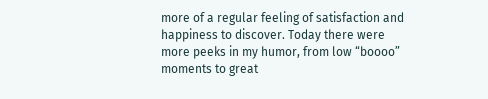more of a regular feeling of satisfaction and happiness to discover. Today there were more peeks in my humor, from low “boooo” moments to great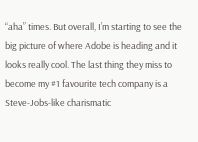“aha” times. But overall, I’m starting to see the big picture of where Adobe is heading and it looks really cool. The last thing they miss to become my #1 favourite tech company is a Steve-Jobs-like charismatic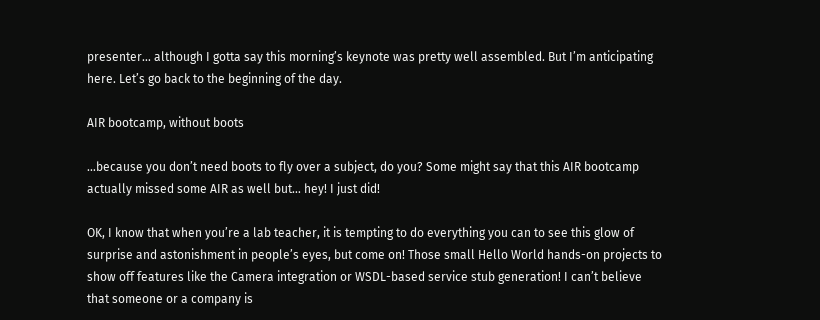presenter… although I gotta say this morning’s keynote was pretty well assembled. But I’m anticipating here. Let’s go back to the beginning of the day.

AIR bootcamp, without boots

…because you don’t need boots to fly over a subject, do you? Some might say that this AIR bootcamp actually missed some AIR as well but… hey! I just did!

OK, I know that when you’re a lab teacher, it is tempting to do everything you can to see this glow of surprise and astonishment in people’s eyes, but come on! Those small Hello World hands-on projects to show off features like the Camera integration or WSDL-based service stub generation! I can’t believe that someone or a company is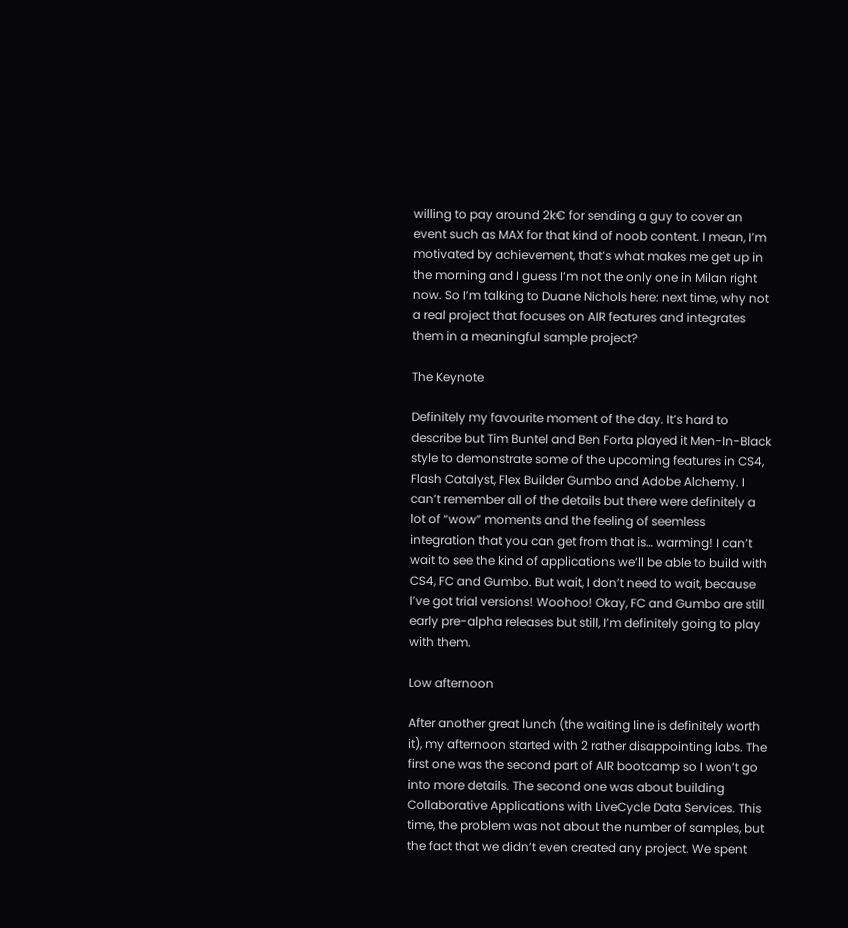willing to pay around 2k€ for sending a guy to cover an event such as MAX for that kind of noob content. I mean, I’m motivated by achievement, that’s what makes me get up in the morning and I guess I’m not the only one in Milan right now. So I’m talking to Duane Nichols here: next time, why not a real project that focuses on AIR features and integrates them in a meaningful sample project?

The Keynote

Definitely my favourite moment of the day. It’s hard to describe but Tim Buntel and Ben Forta played it Men-In-Black style to demonstrate some of the upcoming features in CS4, Flash Catalyst, Flex Builder Gumbo and Adobe Alchemy. I can’t remember all of the details but there were definitely a lot of “wow” moments and the feeling of seemless integration that you can get from that is… warming! I can’t wait to see the kind of applications we’ll be able to build with CS4, FC and Gumbo. But wait, I don’t need to wait, because I’ve got trial versions! Woohoo! Okay, FC and Gumbo are still early pre-alpha releases but still, I’m definitely going to play with them.

Low afternoon

After another great lunch (the waiting line is definitely worth it), my afternoon started with 2 rather disappointing labs. The first one was the second part of AIR bootcamp so I won’t go into more details. The second one was about building Collaborative Applications with LiveCycle Data Services. This time, the problem was not about the number of samples, but the fact that we didn’t even created any project. We spent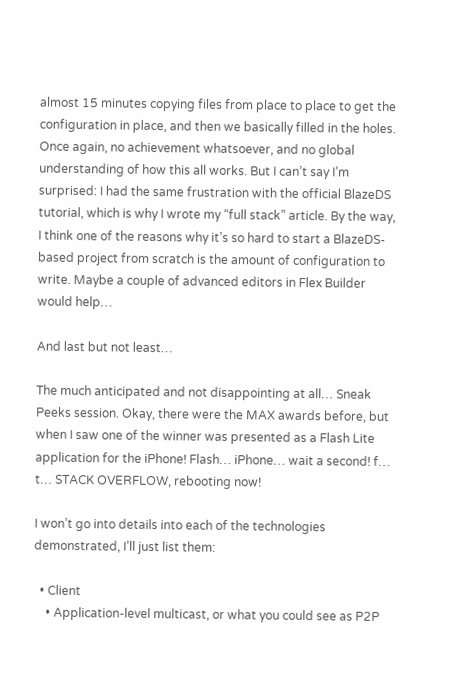almost 15 minutes copying files from place to place to get the configuration in place, and then we basically filled in the holes. Once again, no achievement whatsoever, and no global understanding of how this all works. But I can’t say I’m surprised: I had the same frustration with the official BlazeDS tutorial, which is why I wrote my “full stack” article. By the way, I think one of the reasons why it’s so hard to start a BlazeDS-based project from scratch is the amount of configuration to write. Maybe a couple of advanced editors in Flex Builder would help…

And last but not least…

The much anticipated and not disappointing at all… Sneak Peeks session. Okay, there were the MAX awards before, but when I saw one of the winner was presented as a Flash Lite application for the iPhone! Flash… iPhone… wait a second! f… t… STACK OVERFLOW, rebooting now!

I won’t go into details into each of the technologies demonstrated, I’ll just list them:

  • Client
    • Application-level multicast, or what you could see as P2P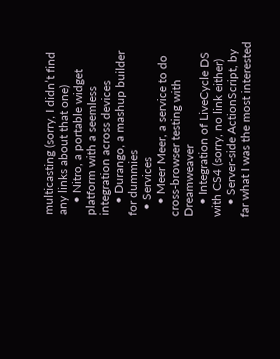multicasting (sorry, I didn’t find any links about that one)
    • Nitro, a portable widget platform with a seemless integration across devices
    • Durango, a mashup builder for dummies
  • Services
    • Meer Meer, a service to do cross-browser testing with Dreamweaver
    • Integration of LiveCycle DS with CS4 (sorry, no link either)
    • Server-side ActionScript, by far what I was the most interested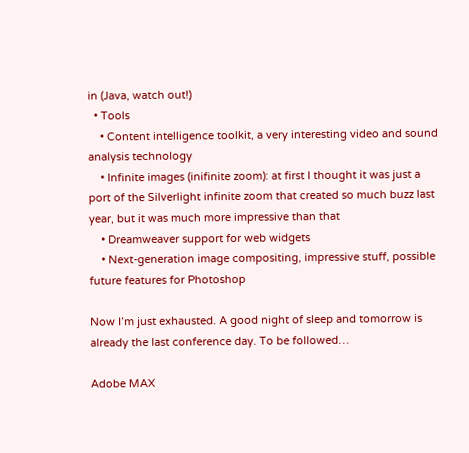in (Java, watch out!)
  • Tools
    • Content intelligence toolkit, a very interesting video and sound analysis technology
    • Infinite images (inifinite zoom): at first I thought it was just a port of the Silverlight infinite zoom that created so much buzz last year, but it was much more impressive than that
    • Dreamweaver support for web widgets
    • Next-generation image compositing, impressive stuff, possible future features for Photoshop

Now I’m just exhausted. A good night of sleep and tomorrow is already the last conference day. To be followed…

Adobe MAX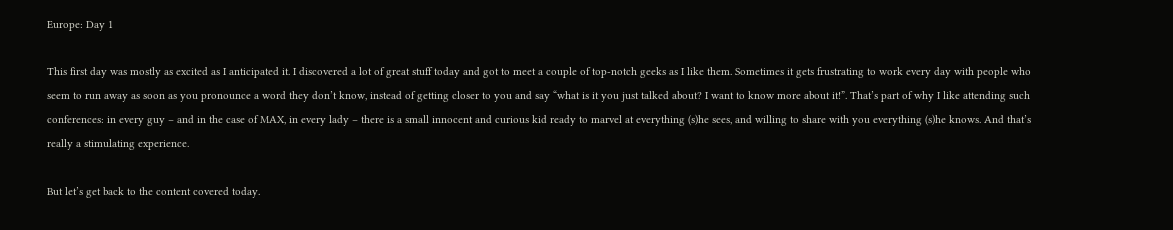Europe: Day 1

This first day was mostly as excited as I anticipated it. I discovered a lot of great stuff today and got to meet a couple of top-notch geeks as I like them. Sometimes it gets frustrating to work every day with people who seem to run away as soon as you pronounce a word they don’t know, instead of getting closer to you and say “what is it you just talked about? I want to know more about it!”. That’s part of why I like attending such conferences: in every guy – and in the case of MAX, in every lady – there is a small innocent and curious kid ready to marvel at everything (s)he sees, and willing to share with you everything (s)he knows. And that’s really a stimulating experience.

But let’s get back to the content covered today.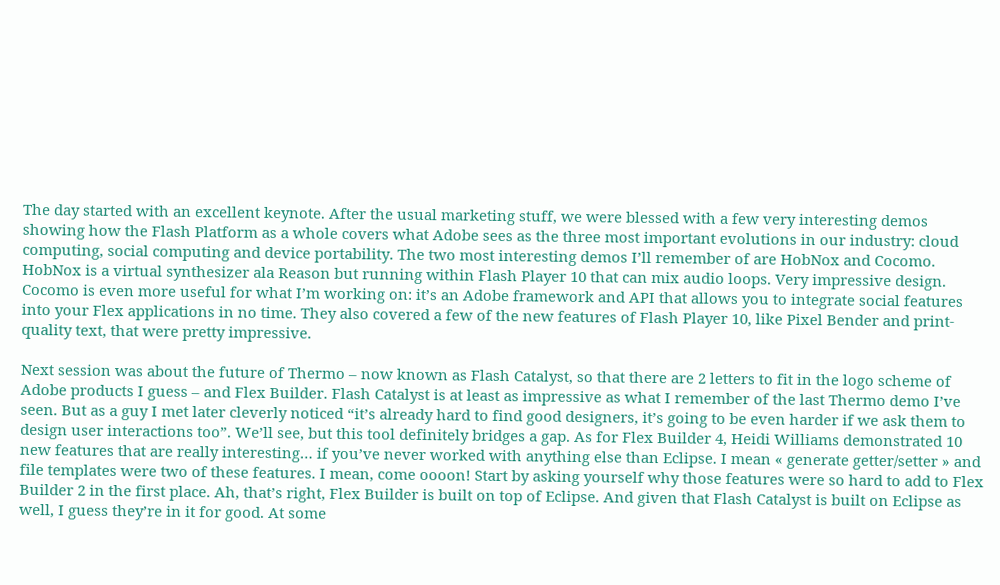The day started with an excellent keynote. After the usual marketing stuff, we were blessed with a few very interesting demos showing how the Flash Platform as a whole covers what Adobe sees as the three most important evolutions in our industry: cloud computing, social computing and device portability. The two most interesting demos I’ll remember of are HobNox and Cocomo. HobNox is a virtual synthesizer ala Reason but running within Flash Player 10 that can mix audio loops. Very impressive design. Cocomo is even more useful for what I’m working on: it’s an Adobe framework and API that allows you to integrate social features into your Flex applications in no time. They also covered a few of the new features of Flash Player 10, like Pixel Bender and print-quality text, that were pretty impressive.

Next session was about the future of Thermo – now known as Flash Catalyst, so that there are 2 letters to fit in the logo scheme of Adobe products I guess – and Flex Builder. Flash Catalyst is at least as impressive as what I remember of the last Thermo demo I’ve seen. But as a guy I met later cleverly noticed “it’s already hard to find good designers, it’s going to be even harder if we ask them to design user interactions too”. We’ll see, but this tool definitely bridges a gap. As for Flex Builder 4, Heidi Williams demonstrated 10 new features that are really interesting… if you’ve never worked with anything else than Eclipse. I mean « generate getter/setter » and file templates were two of these features. I mean, come oooon! Start by asking yourself why those features were so hard to add to Flex Builder 2 in the first place. Ah, that’s right, Flex Builder is built on top of Eclipse. And given that Flash Catalyst is built on Eclipse as well, I guess they’re in it for good. At some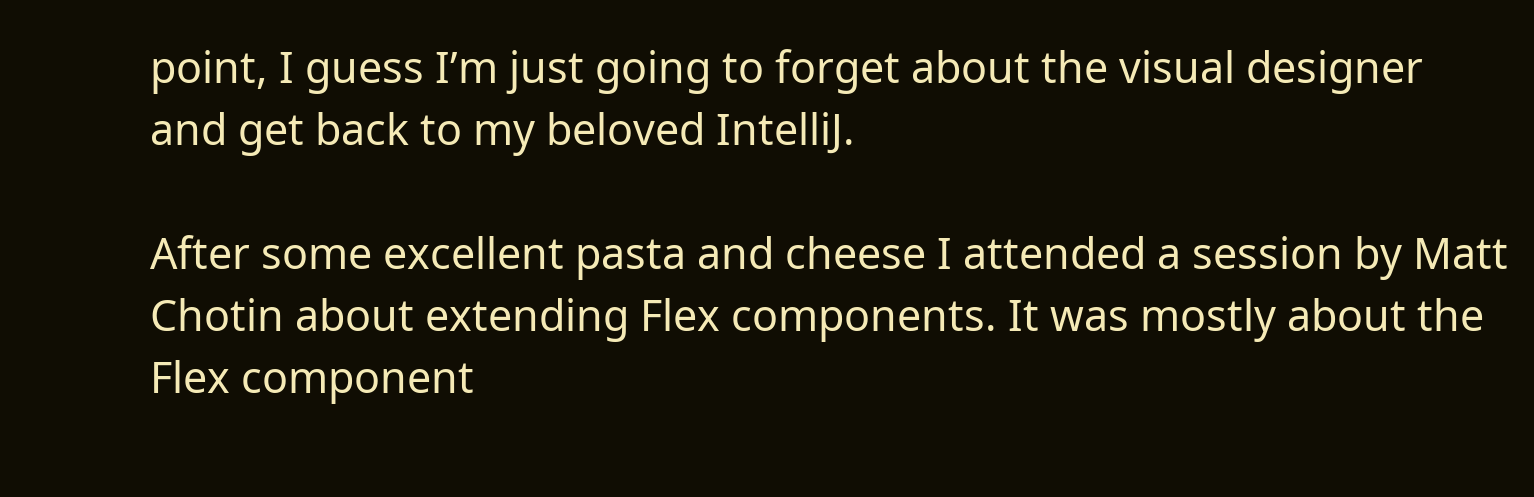point, I guess I’m just going to forget about the visual designer and get back to my beloved IntelliJ.

After some excellent pasta and cheese I attended a session by Matt Chotin about extending Flex components. It was mostly about the Flex component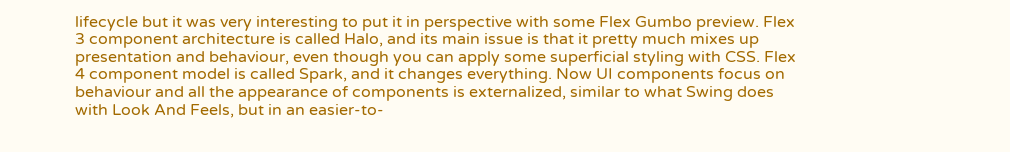lifecycle but it was very interesting to put it in perspective with some Flex Gumbo preview. Flex 3 component architecture is called Halo, and its main issue is that it pretty much mixes up presentation and behaviour, even though you can apply some superficial styling with CSS. Flex 4 component model is called Spark, and it changes everything. Now UI components focus on behaviour and all the appearance of components is externalized, similar to what Swing does with Look And Feels, but in an easier-to-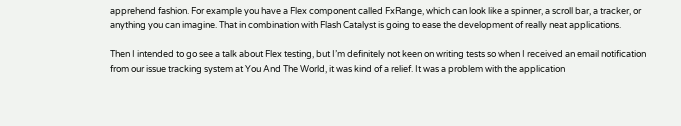apprehend fashion. For example you have a Flex component called FxRange, which can look like a spinner, a scroll bar, a tracker, or anything you can imagine. That in combination with Flash Catalyst is going to ease the development of really neat applications.

Then I intended to go see a talk about Flex testing, but I’m definitely not keen on writing tests so when I received an email notification from our issue tracking system at You And The World, it was kind of a relief. It was a problem with the application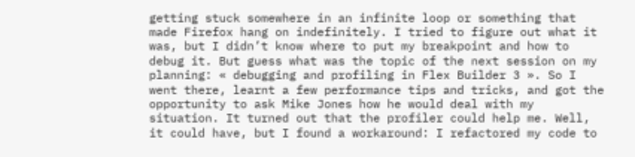getting stuck somewhere in an infinite loop or something that made Firefox hang on indefinitely. I tried to figure out what it was, but I didn’t know where to put my breakpoint and how to debug it. But guess what was the topic of the next session on my planning: « debugging and profiling in Flex Builder 3 ». So I went there, learnt a few performance tips and tricks, and got the opportunity to ask Mike Jones how he would deal with my situation. It turned out that the profiler could help me. Well, it could have, but I found a workaround: I refactored my code to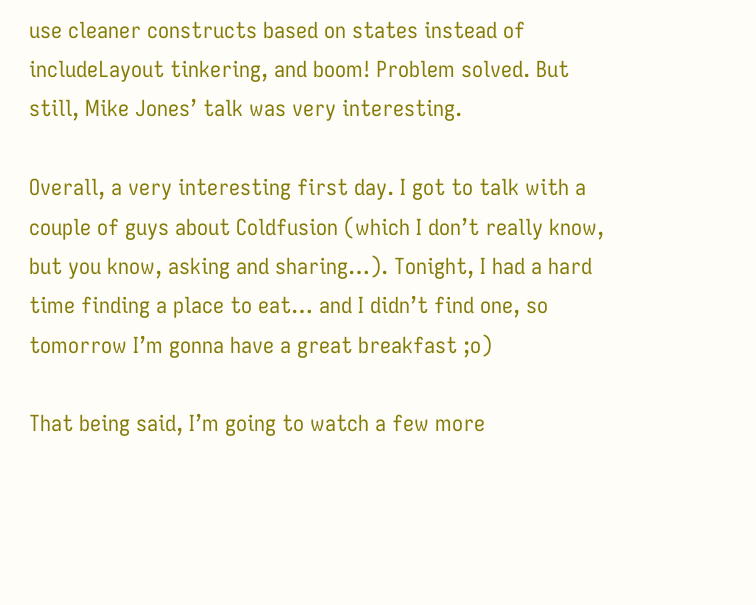use cleaner constructs based on states instead of includeLayout tinkering, and boom! Problem solved. But still, Mike Jones’ talk was very interesting.

Overall, a very interesting first day. I got to talk with a couple of guys about Coldfusion (which I don’t really know, but you know, asking and sharing…). Tonight, I had a hard time finding a place to eat… and I didn’t find one, so tomorrow I’m gonna have a great breakfast ;o)

That being said, I’m going to watch a few more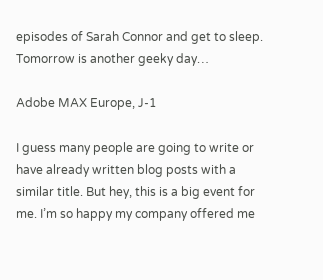episodes of Sarah Connor and get to sleep. Tomorrow is another geeky day…

Adobe MAX Europe, J-1

I guess many people are going to write or have already written blog posts with a similar title. But hey, this is a big event for me. I’m so happy my company offered me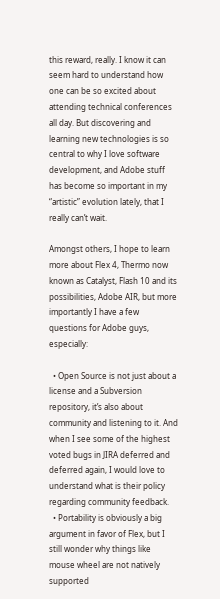this reward, really. I know it can seem hard to understand how one can be so excited about attending technical conferences all day. But discovering and learning new technologies is so central to why I love software development, and Adobe stuff has become so important in my “artistic” evolution lately, that I really can’t wait.

Amongst others, I hope to learn more about Flex 4, Thermo now known as Catalyst, Flash 10 and its possibilities, Adobe AIR, but more importantly I have a few questions for Adobe guys, especially:

  • Open Source is not just about a license and a Subversion repository, it’s also about community and listening to it. And when I see some of the highest voted bugs in JIRA deferred and deferred again, I would love to understand what is their policy regarding community feedback.
  • Portability is obviously a big argument in favor of Flex, but I still wonder why things like mouse wheel are not natively supported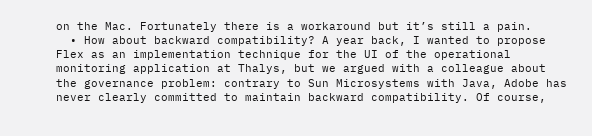on the Mac. Fortunately there is a workaround but it’s still a pain.
  • How about backward compatibility? A year back, I wanted to propose Flex as an implementation technique for the UI of the operational monitoring application at Thalys, but we argued with a colleague about the governance problem: contrary to Sun Microsystems with Java, Adobe has never clearly committed to maintain backward compatibility. Of course,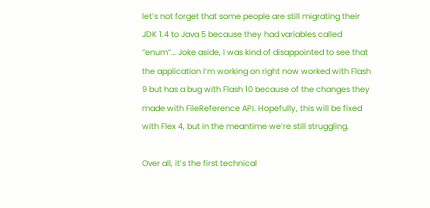let’s not forget that some people are still migrating their JDK 1.4 to Java 5 because they had variables called “enum”… Joke aside, I was kind of disappointed to see that the application I’m working on right now worked with Flash 9 but has a bug with Flash 10 because of the changes they made with FileReference API. Hopefully, this will be fixed with Flex 4, but in the meantime we’re still struggling.

Over all, it’s the first technical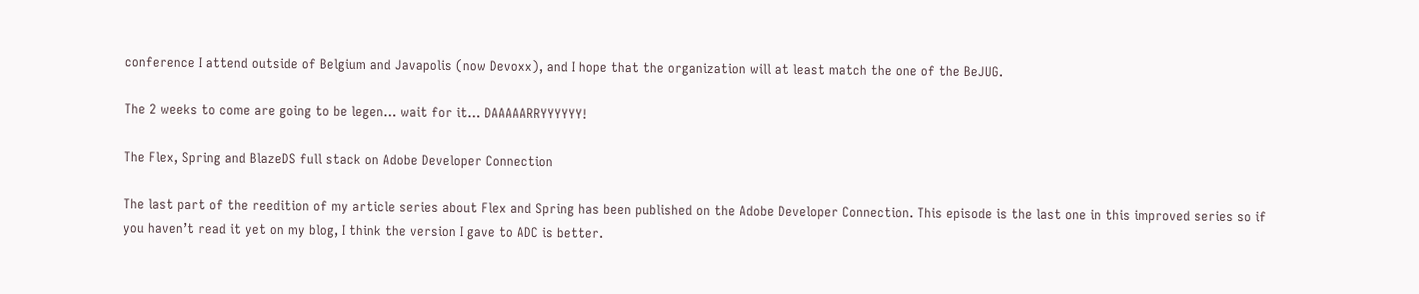conference I attend outside of Belgium and Javapolis (now Devoxx), and I hope that the organization will at least match the one of the BeJUG.

The 2 weeks to come are going to be legen… wait for it… DAAAAARRYYYYYY!

The Flex, Spring and BlazeDS full stack on Adobe Developer Connection

The last part of the reedition of my article series about Flex and Spring has been published on the Adobe Developer Connection. This episode is the last one in this improved series so if you haven’t read it yet on my blog, I think the version I gave to ADC is better.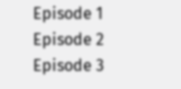Episode 1
Episode 2
Episode 3